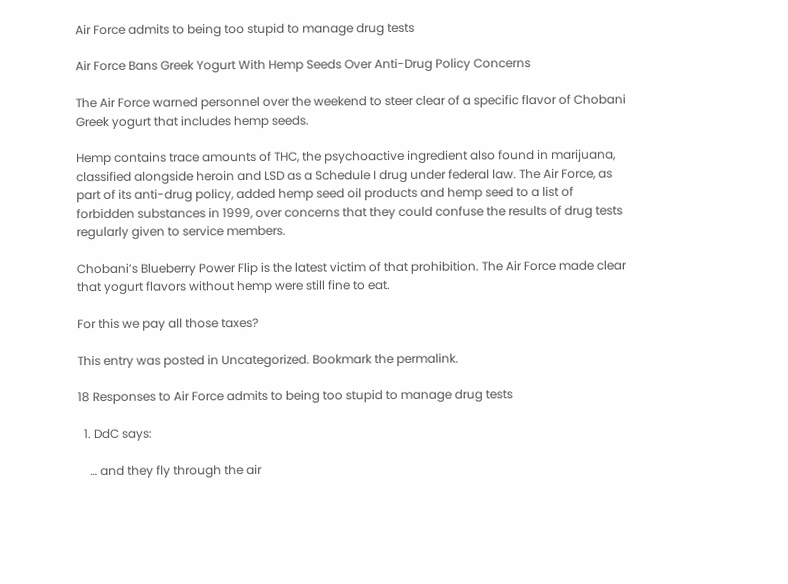Air Force admits to being too stupid to manage drug tests

Air Force Bans Greek Yogurt With Hemp Seeds Over Anti-Drug Policy Concerns

The Air Force warned personnel over the weekend to steer clear of a specific flavor of Chobani Greek yogurt that includes hemp seeds.

Hemp contains trace amounts of THC, the psychoactive ingredient also found in marijuana, classified alongside heroin and LSD as a Schedule I drug under federal law. The Air Force, as part of its anti-drug policy, added hemp seed oil products and hemp seed to a list of forbidden substances in 1999, over concerns that they could confuse the results of drug tests regularly given to service members.

Chobani’s Blueberry Power Flip is the latest victim of that prohibition. The Air Force made clear that yogurt flavors without hemp were still fine to eat.

For this we pay all those taxes?

This entry was posted in Uncategorized. Bookmark the permalink.

18 Responses to Air Force admits to being too stupid to manage drug tests

  1. DdC says:

    … and they fly through the air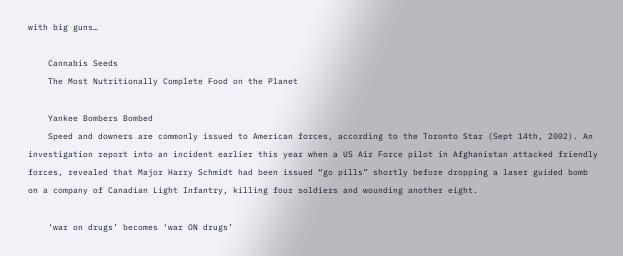with big guns…

    Cannabis Seeds
    The Most Nutritionally Complete Food on the Planet

    Yankee Bombers Bombed
    Speed and downers are commonly issued to American forces, according to the Toronto Star (Sept 14th, 2002). An investigation report into an incident earlier this year when a US Air Force pilot in Afghanistan attacked friendly forces, revealed that Major Harry Schmidt had been issued “go pills” shortly before dropping a laser guided bomb on a company of Canadian Light Infantry, killing four soldiers and wounding another eight.

    ‘war on drugs’ becomes ‘war ON drugs’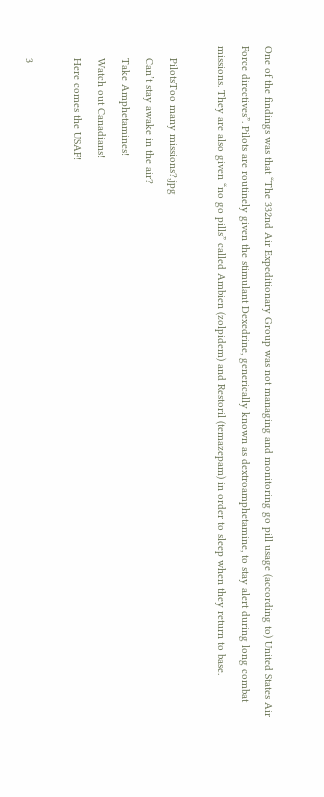One of the findings was that “The 332nd Air Expeditionary Group was not managing and monitoring go pill usage (according to) United States Air Force directives”. Pilots are routinely given the stimulant Dexedrine, generically known as dextroamphetamine, to stay alert during long combat missions. They are also given “no go pills” called Ambien (zolpidem) and Restoril (temazepam) in order to sleep when they return to base.

    PilotsToo many missions?,jpg
    Can’t stay awake in the air?
    Take Amphetamines!
    Watch out Canadians!
    Here comes the USAF!

    3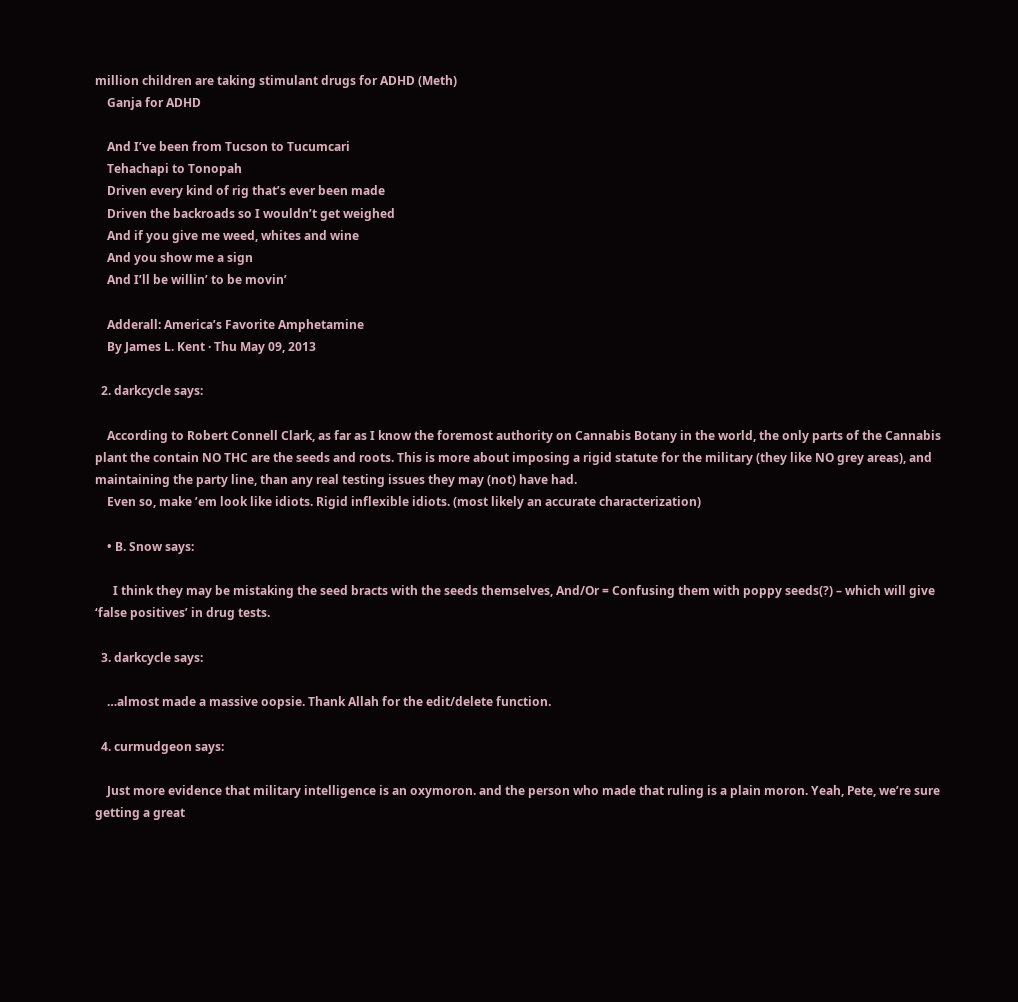million children are taking stimulant drugs for ADHD (Meth)
    Ganja for ADHD

    And I’ve been from Tucson to Tucumcari
    Tehachapi to Tonopah
    Driven every kind of rig that’s ever been made
    Driven the backroads so I wouldn’t get weighed
    And if you give me weed, whites and wine
    And you show me a sign
    And I’ll be willin’ to be movin’

    Adderall: America’s Favorite Amphetamine
    By James L. Kent · Thu May 09, 2013

  2. darkcycle says:

    According to Robert Connell Clark, as far as I know the foremost authority on Cannabis Botany in the world, the only parts of the Cannabis plant the contain NO THC are the seeds and roots. This is more about imposing a rigid statute for the military (they like NO grey areas), and maintaining the party line, than any real testing issues they may (not) have had.
    Even so, make ’em look like idiots. Rigid inflexible idiots. (most likely an accurate characterization)

    • B. Snow says:

      I think they may be mistaking the seed bracts with the seeds themselves, And/Or = Confusing them with poppy seeds(?) – which will give ‘false positives’ in drug tests.

  3. darkcycle says:

    …almost made a massive oopsie. Thank Allah for the edit/delete function.

  4. curmudgeon says:

    Just more evidence that military intelligence is an oxymoron. and the person who made that ruling is a plain moron. Yeah, Pete, we’re sure getting a great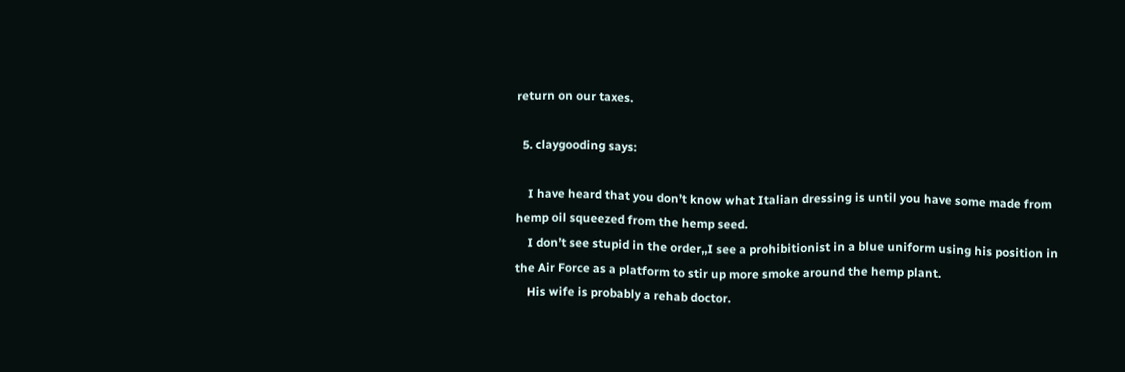return on our taxes.

  5. claygooding says:

    I have heard that you don’t know what Italian dressing is until you have some made from hemp oil squeezed from the hemp seed.
    I don’t see stupid in the order,,I see a prohibitionist in a blue uniform using his position in the Air Force as a platform to stir up more smoke around the hemp plant.
    His wife is probably a rehab doctor.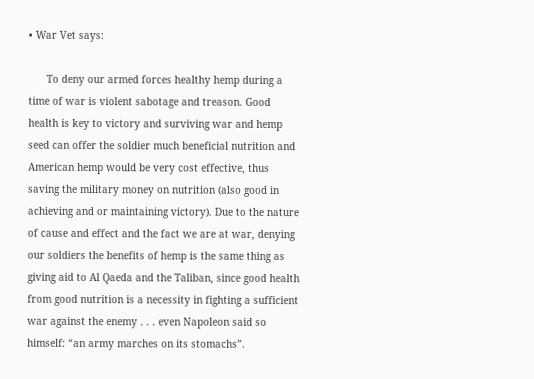• War Vet says:

      To deny our armed forces healthy hemp during a time of war is violent sabotage and treason. Good health is key to victory and surviving war and hemp seed can offer the soldier much beneficial nutrition and American hemp would be very cost effective, thus saving the military money on nutrition (also good in achieving and or maintaining victory). Due to the nature of cause and effect and the fact we are at war, denying our soldiers the benefits of hemp is the same thing as giving aid to Al Qaeda and the Taliban, since good health from good nutrition is a necessity in fighting a sufficient war against the enemy . . . even Napoleon said so himself: “an army marches on its stomachs”.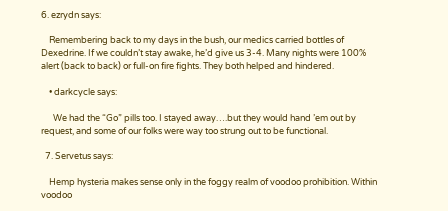6. ezrydn says:

    Remembering back to my days in the bush, our medics carried bottles of Dexedrine. If we couldn’t stay awake, he’d give us 3-4. Many nights were 100% alert (back to back) or full-on fire fights. They both helped and hindered.

    • darkcycle says:

      We had the “Go” pills too. I stayed away….but they would hand ’em out by request, and some of our folks were way too strung out to be functional.

  7. Servetus says:

    Hemp hysteria makes sense only in the foggy realm of voodoo prohibition. Within voodoo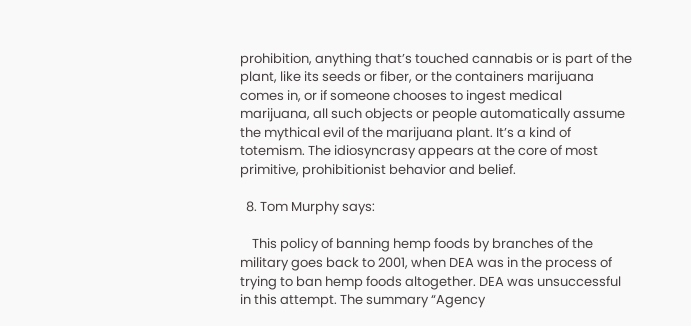prohibition, anything that’s touched cannabis or is part of the plant, like its seeds or fiber, or the containers marijuana comes in, or if someone chooses to ingest medical marijuana, all such objects or people automatically assume the mythical evil of the marijuana plant. It’s a kind of totemism. The idiosyncrasy appears at the core of most primitive, prohibitionist behavior and belief.

  8. Tom Murphy says:

    This policy of banning hemp foods by branches of the military goes back to 2001, when DEA was in the process of trying to ban hemp foods altogether. DEA was unsuccessful in this attempt. The summary “Agency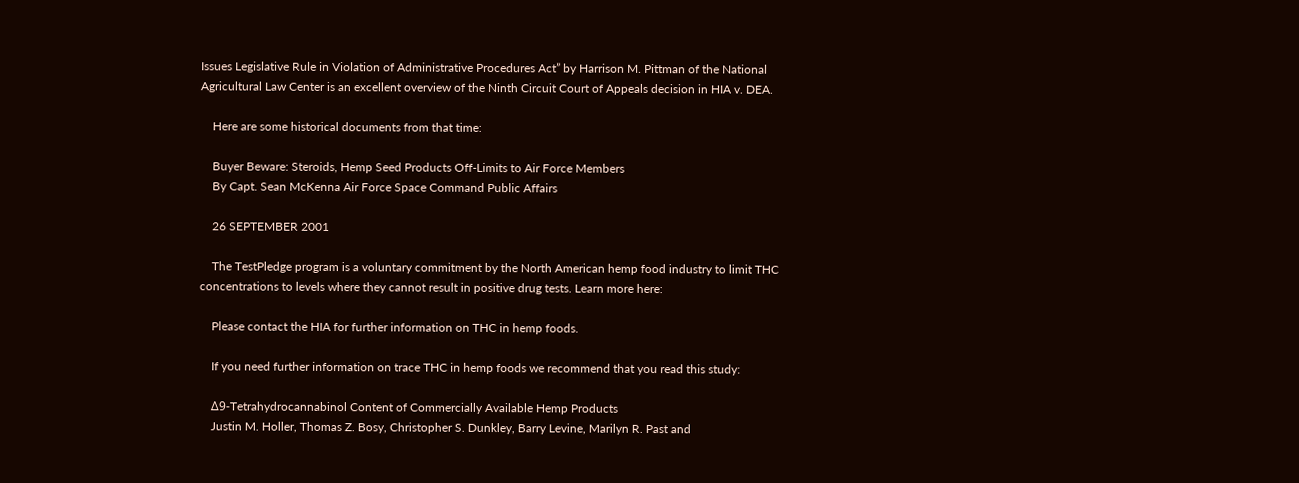Issues Legislative Rule in Violation of Administrative Procedures Act” by Harrison M. Pittman of the National Agricultural Law Center is an excellent overview of the Ninth Circuit Court of Appeals decision in HIA v. DEA.

    Here are some historical documents from that time:

    Buyer Beware: Steroids, Hemp Seed Products Off-Limits to Air Force Members
    By Capt. Sean McKenna Air Force Space Command Public Affairs

    26 SEPTEMBER 2001

    The TestPledge program is a voluntary commitment by the North American hemp food industry to limit THC concentrations to levels where they cannot result in positive drug tests. Learn more here:

    Please contact the HIA for further information on THC in hemp foods.

    If you need further information on trace THC in hemp foods we recommend that you read this study:

    Δ9-Tetrahydrocannabinol Content of Commercially Available Hemp Products
    Justin M. Holler, Thomas Z. Bosy, Christopher S. Dunkley, Barry Levine, Marilyn R. Past and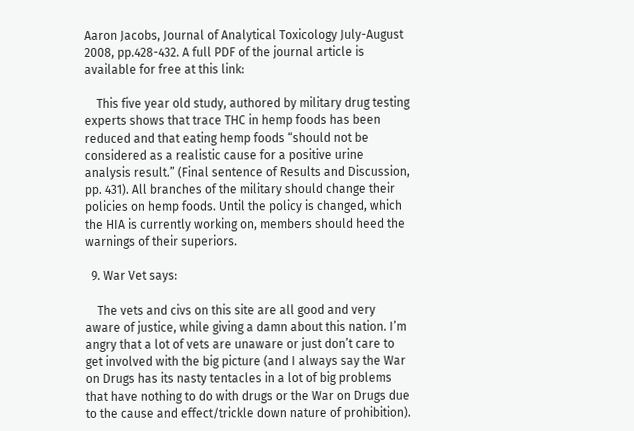Aaron Jacobs, Journal of Analytical Toxicology July-August 2008, pp.428-432. A full PDF of the journal article is available for free at this link:

    This five year old study, authored by military drug testing experts shows that trace THC in hemp foods has been reduced and that eating hemp foods “should not be considered as a realistic cause for a positive urine analysis result.” (Final sentence of Results and Discussion, pp. 431). All branches of the military should change their policies on hemp foods. Until the policy is changed, which the HIA is currently working on, members should heed the warnings of their superiors.

  9. War Vet says:

    The vets and civs on this site are all good and very aware of justice, while giving a damn about this nation. I’m angry that a lot of vets are unaware or just don’t care to get involved with the big picture (and I always say the War on Drugs has its nasty tentacles in a lot of big problems that have nothing to do with drugs or the War on Drugs due to the cause and effect/trickle down nature of prohibition).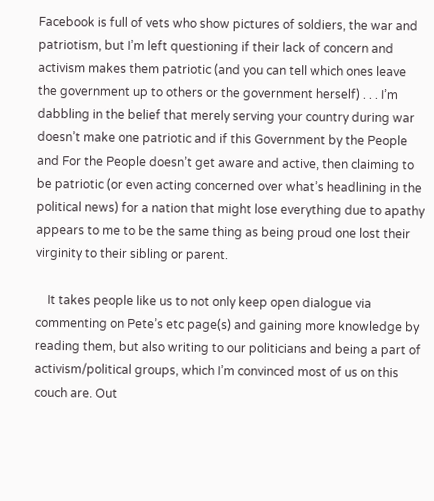Facebook is full of vets who show pictures of soldiers, the war and patriotism, but I’m left questioning if their lack of concern and activism makes them patriotic (and you can tell which ones leave the government up to others or the government herself) . . . I’m dabbling in the belief that merely serving your country during war doesn’t make one patriotic and if this Government by the People and For the People doesn’t get aware and active, then claiming to be patriotic (or even acting concerned over what’s headlining in the political news) for a nation that might lose everything due to apathy appears to me to be the same thing as being proud one lost their virginity to their sibling or parent.

    It takes people like us to not only keep open dialogue via commenting on Pete’s etc page(s) and gaining more knowledge by reading them, but also writing to our politicians and being a part of activism/political groups, which I’m convinced most of us on this couch are. Out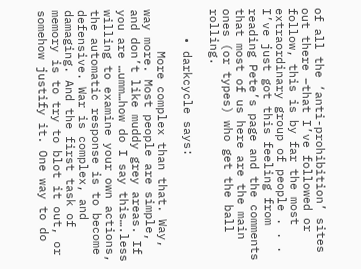of all the ‘anti-prohibition’ sites out there –that I’ve followed or follow, this is by far the most extraordinary group of people . . . I’ve just got this feeling from reading Pete’s page and the comments that most of us here are the main ones (or types) who get the ball rolling.

    • darkcycle says:

      More complex than that. Way, way more. Most people are simple, and don’t like muddy grey areas. If you are …umm…how do I say this….less willing to examine your own actions, the automatic response is to become defensive. War is complex, and damaging. And the first task of memory is to try to blot it out, or somehow justify it. One way to do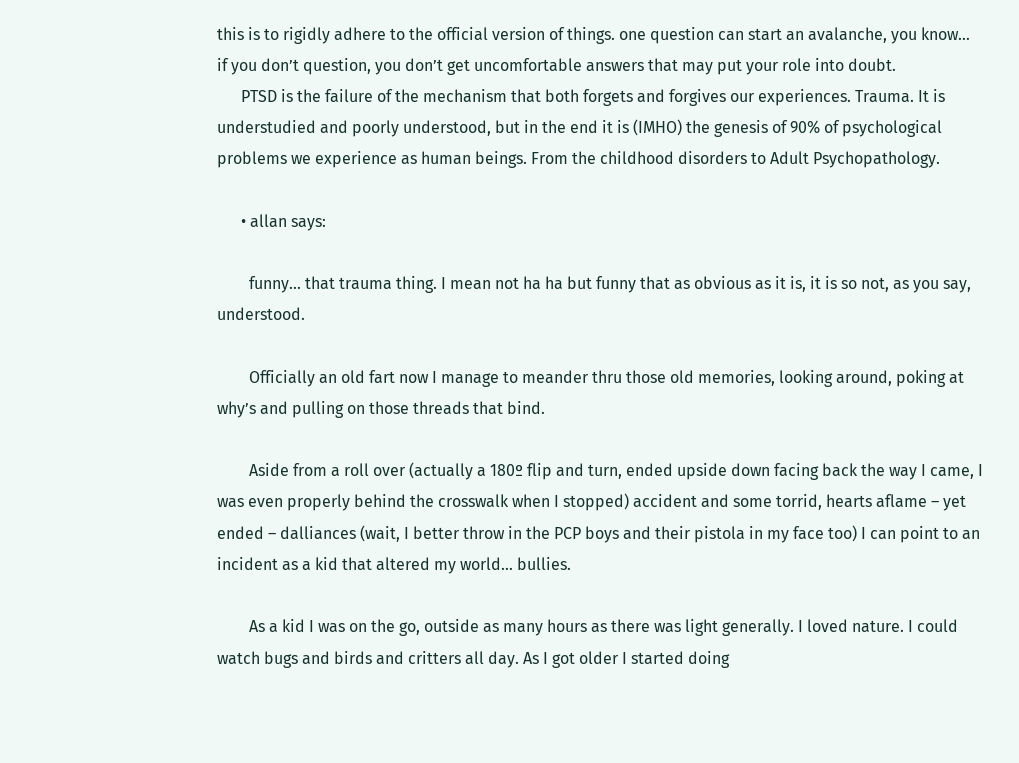this is to rigidly adhere to the official version of things. one question can start an avalanche, you know… if you don’t question, you don’t get uncomfortable answers that may put your role into doubt.
      PTSD is the failure of the mechanism that both forgets and forgives our experiences. Trauma. It is understudied and poorly understood, but in the end it is (IMHO) the genesis of 90% of psychological problems we experience as human beings. From the childhood disorders to Adult Psychopathology.

      • allan says:

        funny… that trauma thing. I mean not ha ha but funny that as obvious as it is, it is so not, as you say, understood.

        Officially an old fart now I manage to meander thru those old memories, looking around, poking at why’s and pulling on those threads that bind.

        Aside from a roll over (actually a 180º flip and turn, ended upside down facing back the way I came, I was even properly behind the crosswalk when I stopped) accident and some torrid, hearts aflame – yet ended – dalliances (wait, I better throw in the PCP boys and their pistola in my face too) I can point to an incident as a kid that altered my world… bullies.

        As a kid I was on the go, outside as many hours as there was light generally. I loved nature. I could watch bugs and birds and critters all day. As I got older I started doing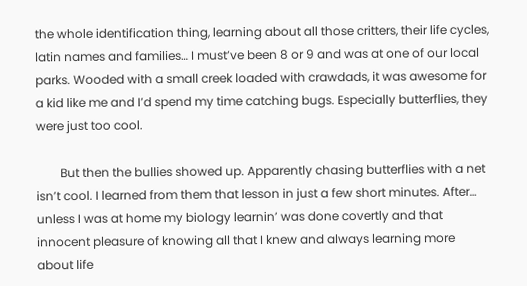the whole identification thing, learning about all those critters, their life cycles, latin names and families… I must’ve been 8 or 9 and was at one of our local parks. Wooded with a small creek loaded with crawdads, it was awesome for a kid like me and I’d spend my time catching bugs. Especially butterflies, they were just too cool.

        But then the bullies showed up. Apparently chasing butterflies with a net isn’t cool. I learned from them that lesson in just a few short minutes. After… unless I was at home my biology learnin’ was done covertly and that innocent pleasure of knowing all that I knew and always learning more about life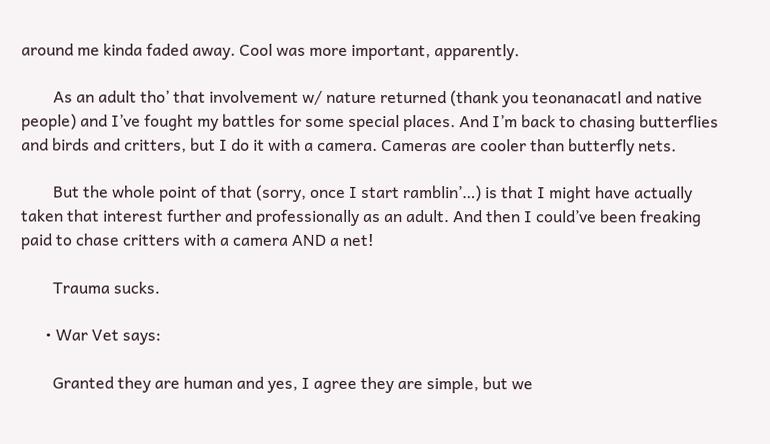around me kinda faded away. Cool was more important, apparently.

        As an adult tho’ that involvement w/ nature returned (thank you teonanacatl and native people) and I’ve fought my battles for some special places. And I’m back to chasing butterflies and birds and critters, but I do it with a camera. Cameras are cooler than butterfly nets.

        But the whole point of that (sorry, once I start ramblin’…) is that I might have actually taken that interest further and professionally as an adult. And then I could’ve been freaking paid to chase critters with a camera AND a net!

        Trauma sucks.

      • War Vet says:

        Granted they are human and yes, I agree they are simple, but we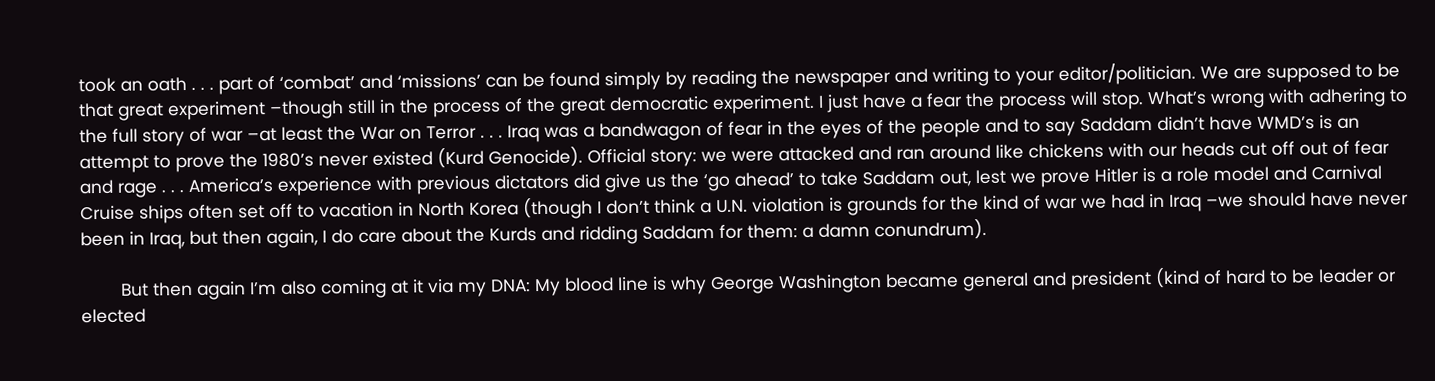took an oath . . . part of ‘combat’ and ‘missions’ can be found simply by reading the newspaper and writing to your editor/politician. We are supposed to be that great experiment –though still in the process of the great democratic experiment. I just have a fear the process will stop. What’s wrong with adhering to the full story of war –at least the War on Terror . . . Iraq was a bandwagon of fear in the eyes of the people and to say Saddam didn’t have WMD’s is an attempt to prove the 1980’s never existed (Kurd Genocide). Official story: we were attacked and ran around like chickens with our heads cut off out of fear and rage . . . America’s experience with previous dictators did give us the ‘go ahead’ to take Saddam out, lest we prove Hitler is a role model and Carnival Cruise ships often set off to vacation in North Korea (though I don’t think a U.N. violation is grounds for the kind of war we had in Iraq –we should have never been in Iraq, but then again, I do care about the Kurds and ridding Saddam for them: a damn conundrum).

        But then again I’m also coming at it via my DNA: My blood line is why George Washington became general and president (kind of hard to be leader or elected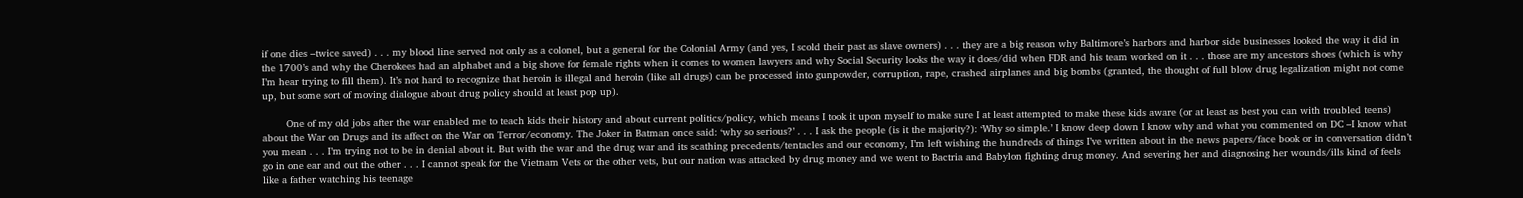if one dies –twice saved) . . . my blood line served not only as a colonel, but a general for the Colonial Army (and yes, I scold their past as slave owners) . . . they are a big reason why Baltimore’s harbors and harbor side businesses looked the way it did in the 1700’s and why the Cherokees had an alphabet and a big shove for female rights when it comes to women lawyers and why Social Security looks the way it does/did when FDR and his team worked on it . . . those are my ancestors shoes (which is why I’m hear trying to fill them). It’s not hard to recognize that heroin is illegal and heroin (like all drugs) can be processed into gunpowder, corruption, rape, crashed airplanes and big bombs (granted, the thought of full blow drug legalization might not come up, but some sort of moving dialogue about drug policy should at least pop up).

        One of my old jobs after the war enabled me to teach kids their history and about current politics/policy, which means I took it upon myself to make sure I at least attempted to make these kids aware (or at least as best you can with troubled teens) about the War on Drugs and its affect on the War on Terror/economy. The Joker in Batman once said: ‘why so serious?’ . . . I ask the people (is it the majority?): ‘Why so simple.’ I know deep down I know why and what you commented on DC –I know what you mean . . . I’m trying not to be in denial about it. But with the war and the drug war and its scathing precedents/tentacles and our economy, I’m left wishing the hundreds of things I’ve written about in the news papers/face book or in conversation didn’t go in one ear and out the other . . . I cannot speak for the Vietnam Vets or the other vets, but our nation was attacked by drug money and we went to Bactria and Babylon fighting drug money. And severing her and diagnosing her wounds/ills kind of feels like a father watching his teenage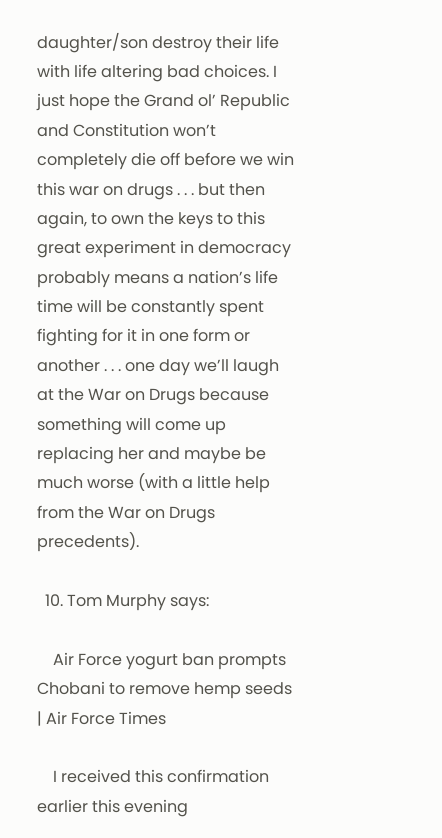daughter/son destroy their life with life altering bad choices. I just hope the Grand ol’ Republic and Constitution won’t completely die off before we win this war on drugs . . . but then again, to own the keys to this great experiment in democracy probably means a nation’s life time will be constantly spent fighting for it in one form or another . . . one day we’ll laugh at the War on Drugs because something will come up replacing her and maybe be much worse (with a little help from the War on Drugs precedents).

  10. Tom Murphy says:

    Air Force yogurt ban prompts Chobani to remove hemp seeds | Air Force Times

    I received this confirmation earlier this evening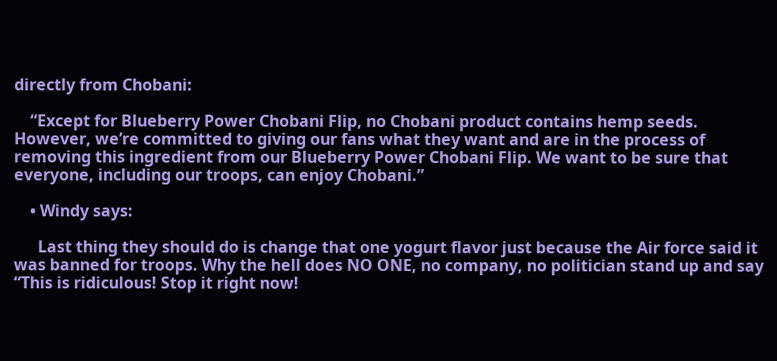directly from Chobani:

    “Except for Blueberry Power Chobani Flip, no Chobani product contains hemp seeds. However, we’re committed to giving our fans what they want and are in the process of removing this ingredient from our Blueberry Power Chobani Flip. We want to be sure that everyone, including our troops, can enjoy Chobani.”

    • Windy says:

      Last thing they should do is change that one yogurt flavor just because the Air force said it was banned for troops. Why the hell does NO ONE, no company, no politician stand up and say “This is ridiculous! Stop it right now!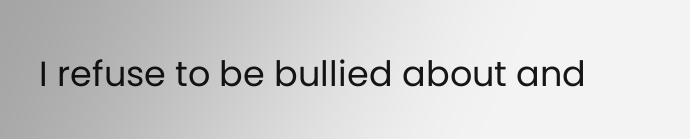I refuse to be bullied about and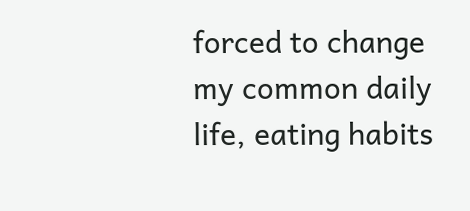forced to change my common daily life, eating habits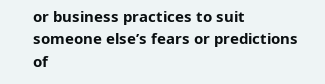or business practices to suit someone else’s fears or predictions of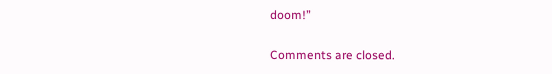doom!”

Comments are closed.